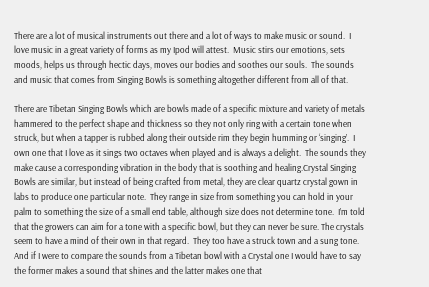There are a lot of musical instruments out there and a lot of ways to make music or sound.  I love music in a great variety of forms as my Ipod will attest.  Music stirs our emotions, sets moods, helps us through hectic days, moves our bodies and soothes our souls.  The sounds and music that comes from Singing Bowls is something altogether different from all of that.

There are Tibetan Singing Bowls which are bowls made of a specific mixture and variety of metals hammered to the perfect shape and thickness so they not only ring with a certain tone when struck, but when a tapper is rubbed along their outside rim they begin humming or ‘singing’.  I own one that I love as it sings two octaves when played and is always a delight.  The sounds they make cause a corresponding vibration in the body that is soothing and healing.Crystal Singing Bowls are similar, but instead of being crafted from metal, they are clear quartz crystal gown in labs to produce one particular note.  They range in size from something you can hold in your palm to something the size of a small end table, although size does not determine tone.  I’m told that the growers can aim for a tone with a specific bowl, but they can never be sure. The crystals seem to have a mind of their own in that regard.  They too have a struck town and a sung tone.  And if I were to compare the sounds from a Tibetan bowl with a Crystal one I would have to say the former makes a sound that shines and the latter makes one that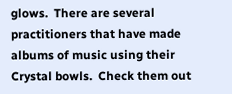glows.  There are several practitioners that have made albums of music using their Crystal bowls.  Check them out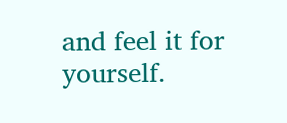and feel it for yourself.